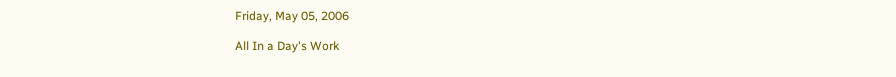Friday, May 05, 2006

All In a Day's Work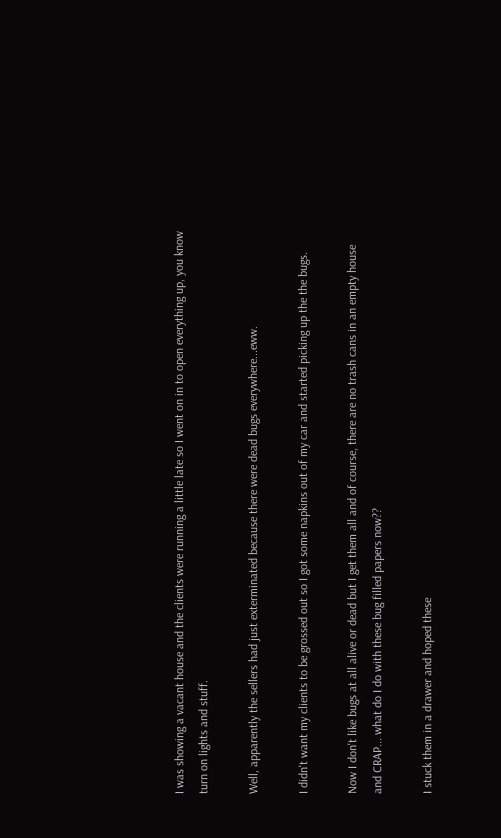I was showing a vacant house and the clients were running a little late so I went on in to open everything up, you know turn on lights and stuff.

Well, apparently the sellers had just exterminated because there were dead bugs everywhere...eww.

I didn't want my clients to be grossed out so I got some napkins out of my car and started picking up the the bugs.

Now I don't like bugs at all alive or dead but I get them all and of course, there are no trash cans in an empty house and CRAP... what do I do with these bug filled papers now??

I stuck them in a drawer and hoped these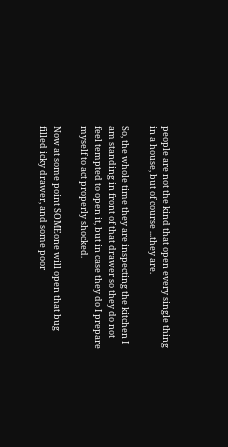people are not the kind that open every single thing in a house, but of course ...they are.

So, the whole time they are inspecting the kitchen I am standing in front of that drawer so they do not feel tempted to open it, but in case they do I prepare myself to act properly shocked.

Now at some point SOMEone will open that bug filled icky drawer, and some poor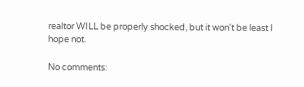realtor WILL be properly shocked, but it won't be least I hope not.

No comments: